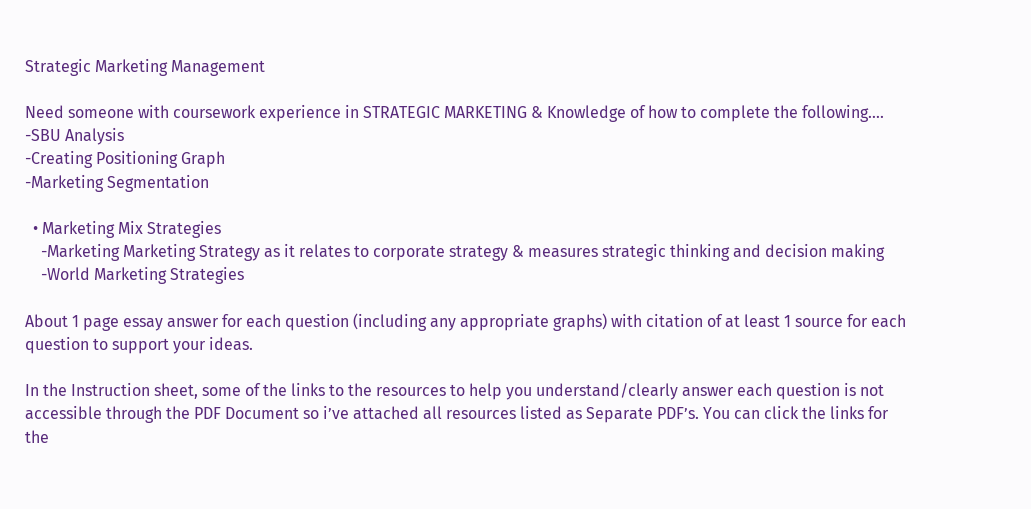Strategic Marketing Management

Need someone with coursework experience in STRATEGIC MARKETING & Knowledge of how to complete the following….
-SBU Analysis
-Creating Positioning Graph
-Marketing Segmentation

  • Marketing Mix Strategies
    -Marketing Marketing Strategy as it relates to corporate strategy & measures strategic thinking and decision making
    -World Marketing Strategies

About 1 page essay answer for each question (including any appropriate graphs) with citation of at least 1 source for each question to support your ideas.

In the Instruction sheet, some of the links to the resources to help you understand/clearly answer each question is not accessible through the PDF Document so i’ve attached all resources listed as Separate PDF’s. You can click the links for the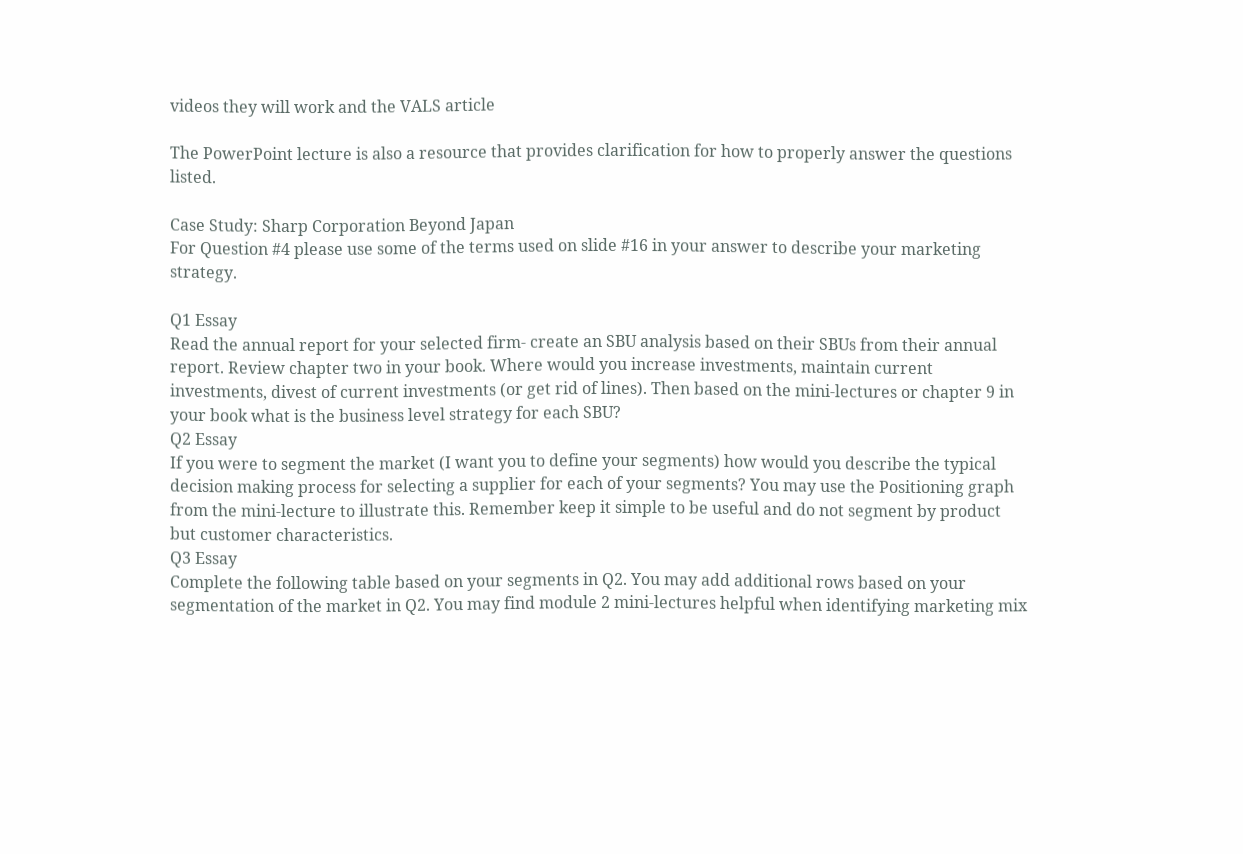videos they will work and the VALS article

The PowerPoint lecture is also a resource that provides clarification for how to properly answer the questions listed.

Case Study: Sharp Corporation Beyond Japan
For Question #4 please use some of the terms used on slide #16 in your answer to describe your marketing strategy.

Q1 Essay
Read the annual report for your selected firm- create an SBU analysis based on their SBUs from their annual report. Review chapter two in your book. Where would you increase investments, maintain current investments, divest of current investments (or get rid of lines). Then based on the mini-lectures or chapter 9 in your book what is the business level strategy for each SBU?
Q2 Essay
If you were to segment the market (I want you to define your segments) how would you describe the typical decision making process for selecting a supplier for each of your segments? You may use the Positioning graph from the mini-lecture to illustrate this. Remember keep it simple to be useful and do not segment by product but customer characteristics.
Q3 Essay
Complete the following table based on your segments in Q2. You may add additional rows based on your segmentation of the market in Q2. You may find module 2 mini-lectures helpful when identifying marketing mix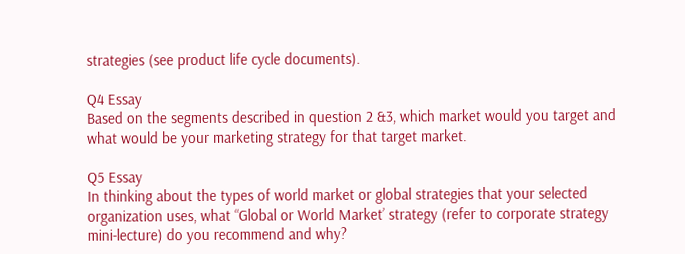strategies (see product life cycle documents).

Q4 Essay
Based on the segments described in question 2 &3, which market would you target and what would be your marketing strategy for that target market.

Q5 Essay
In thinking about the types of world market or global strategies that your selected organization uses, what “Global or World Market’ strategy (refer to corporate strategy mini-lecture) do you recommend and why?